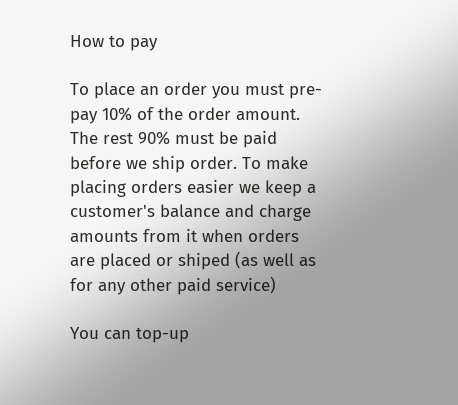How to pay

To place an order you must pre-pay 10% of the order amount. The rest 90% must be paid before we ship order. To make placing orders easier we keep a customer's balance and charge amounts from it when orders are placed or shiped (as well as for any other paid service)

You can top-up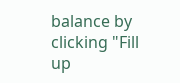balance by clicking "Fill up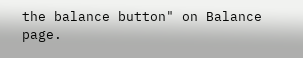the balance button" on Balance page.